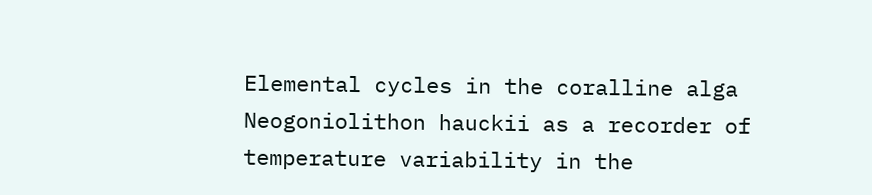Elemental cycles in the coralline alga Neogoniolithon hauckii as a recorder of temperature variability in the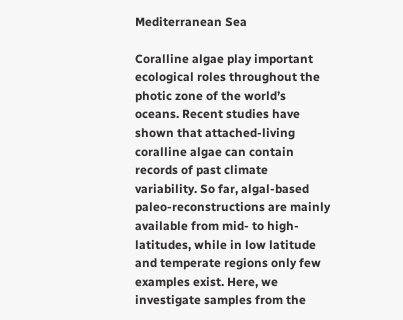Mediterranean Sea

Coralline algae play important ecological roles throughout the photic zone of the world’s oceans. Recent studies have shown that attached-living coralline algae can contain records of past climate variability. So far, algal-based paleo-reconstructions are mainly available from mid- to high-latitudes, while in low latitude and temperate regions only few examples exist. Here, we investigate samples from the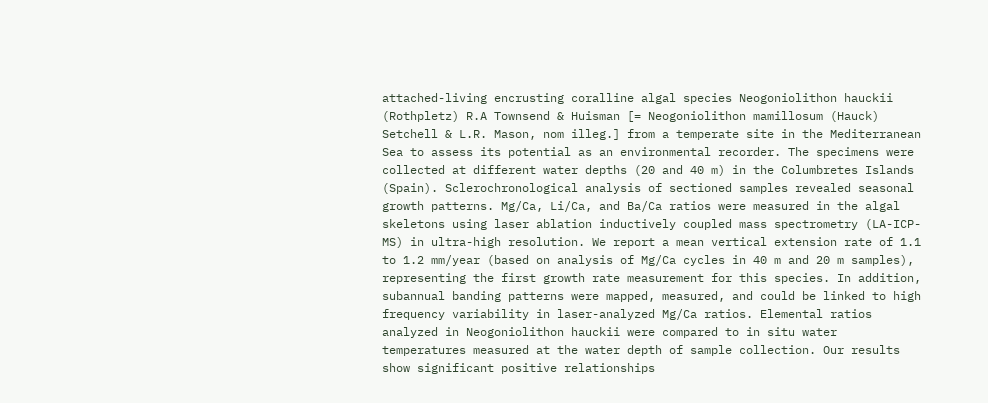attached-living encrusting coralline algal species Neogoniolithon hauckii (Rothpletz) R.A Townsend & Huisman [= Neogoniolithon mamillosum (Hauck) Setchell & L.R. Mason, nom illeg.] from a temperate site in the Mediterranean Sea to assess its potential as an environmental recorder. The specimens were collected at different water depths (20 and 40 m) in the Columbretes Islands (Spain). Sclerochronological analysis of sectioned samples revealed seasonal growth patterns. Mg/Ca, Li/Ca, and Ba/Ca ratios were measured in the algal skeletons using laser ablation inductively coupled mass spectrometry (LA-ICP-MS) in ultra-high resolution. We report a mean vertical extension rate of 1.1 to 1.2 mm/year (based on analysis of Mg/Ca cycles in 40 m and 20 m samples), representing the first growth rate measurement for this species. In addition, subannual banding patterns were mapped, measured, and could be linked to high frequency variability in laser-analyzed Mg/Ca ratios. Elemental ratios analyzed in Neogoniolithon hauckii were compared to in situ water temperatures measured at the water depth of sample collection. Our results show significant positive relationships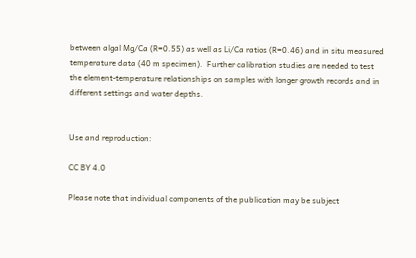between algal Mg/Ca (R=0.55) as well as Li/Ca ratios (R=0.46) and in situ measured temperature data (40 m specimen).  Further calibration studies are needed to test the element-temperature relationships on samples with longer growth records and in different settings and water depths.


Use and reproduction:

CC BY 4.0

Please note that individual components of the publication may be subject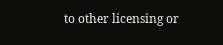to other licensing or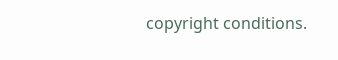copyright conditions.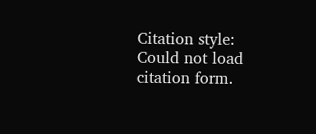Citation style:
Could not load citation form.